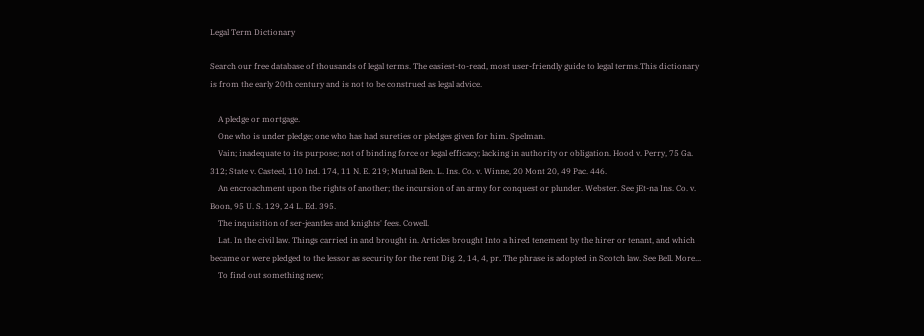Legal Term Dictionary

Search our free database of thousands of legal terms. The easiest-to-read, most user-friendly guide to legal terms.This dictionary is from the early 20th century and is not to be construed as legal advice.

    A pledge or mortgage.
    One who is under pledge; one who has had sureties or pledges given for him. Spelman.
    Vain; inadequate to its purpose; not of binding force or legal efficacy; lacking in authority or obligation. Hood v. Perry, 75 Ga. 312; State v. Casteel, 110 Ind. 174, 11 N. E. 219; Mutual Ben. L. Ins. Co. v. Winne, 20 Mont 20, 49 Pac. 446.
    An encroachment upon tbe rights of another; the incursion of an army for conquest or plunder. Webster. See jEt-na Ins. Co. v. Boon, 95 U. S. 129, 24 L. Ed. 395.
    The inquisition of ser-jeantles and knights' fees. Cowell.
    Lat. In the civil law. Things carried in and brought in. Articles brought Into a hired tenement by the hirer or tenant, and which became or were pledged to the lessor as security for the rent Dig. 2, 14, 4, pr. The phrase is adopted in Scotch law. See Bell. More...
    To find out something new;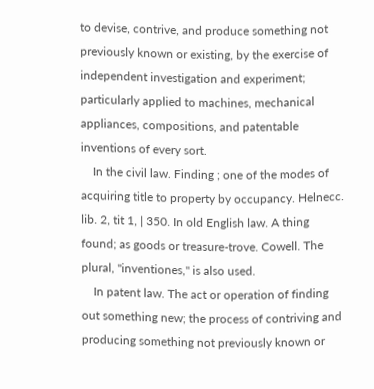to devise, contrive, and produce something not previously known or existing, by the exercise of independent investigation and experiment; particularly applied to machines, mechanical appliances, compositions, and patentable inventions of every sort.
    In the civil law. Finding ; one of the modes of acquiring title to property by occupancy. Helnecc. lib. 2, tit 1, | 350. In old English law. A thing found; as goods or treasure-trove. Cowell. The plural, "inventiones," is also used.
    In patent law. The act or operation of finding out something new; the process of contriving and producing something not previously known or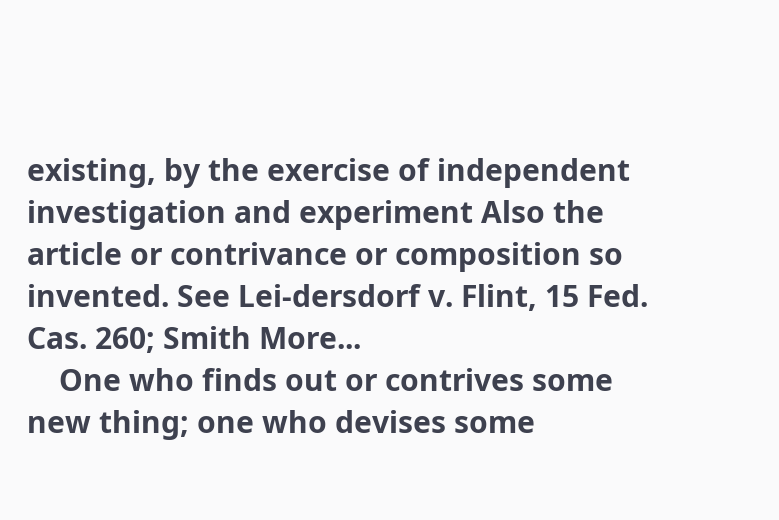existing, by the exercise of independent investigation and experiment Also the article or contrivance or composition so invented. See Lei-dersdorf v. Flint, 15 Fed. Cas. 260; Smith More...
    One who finds out or contrives some new thing; one who devises some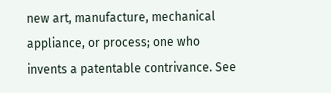new art, manufacture, mechanical appliance, or process; one who invents a patentable contrivance. See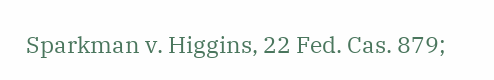Sparkman v. Higgins, 22 Fed. Cas. 879;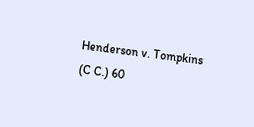Henderson v. Tompkins (C C.) 60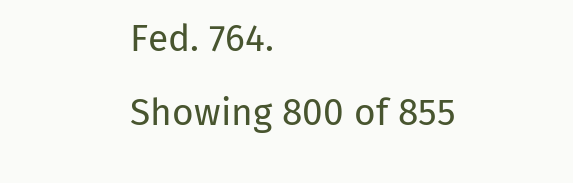Fed. 764.
Showing 800 of 855